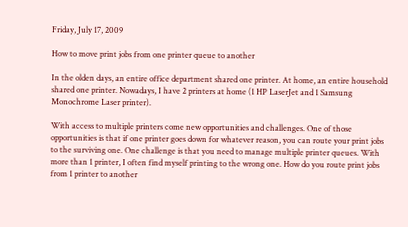Friday, July 17, 2009

How to move print jobs from one printer queue to another

In the olden days, an entire office department shared one printer. At home, an entire household shared one printer. Nowadays, I have 2 printers at home (1 HP LaserJet and 1 Samsung Monochrome Laser printer).

With access to multiple printers come new opportunities and challenges. One of those opportunities is that if one printer goes down for whatever reason, you can route your print jobs to the surviving one. One challenge is that you need to manage multiple printer queues. With more than 1 printer, I often find myself printing to the wrong one. How do you route print jobs from 1 printer to another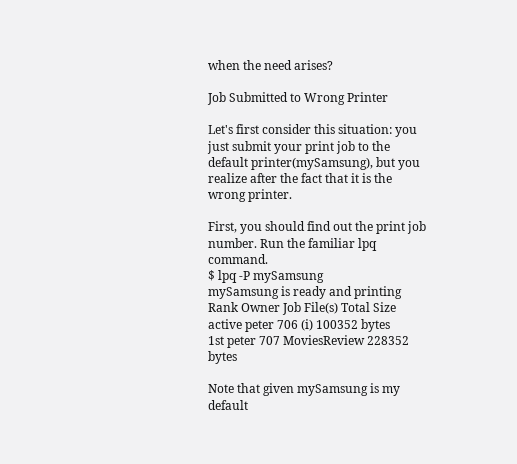when the need arises?

Job Submitted to Wrong Printer

Let's first consider this situation: you just submit your print job to the default printer(mySamsung), but you realize after the fact that it is the wrong printer.

First, you should find out the print job number. Run the familiar lpq command.
$ lpq -P mySamsung
mySamsung is ready and printing
Rank Owner Job File(s) Total Size
active peter 706 (i) 100352 bytes
1st peter 707 MoviesReview 228352 bytes

Note that given mySamsung is my default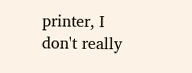printer, I don't really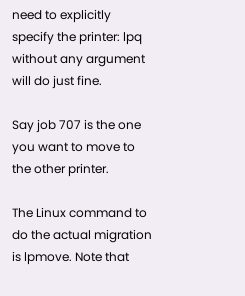need to explicitly specify the printer: lpq without any argument will do just fine.

Say job 707 is the one you want to move to the other printer.

The Linux command to do the actual migration is lpmove. Note that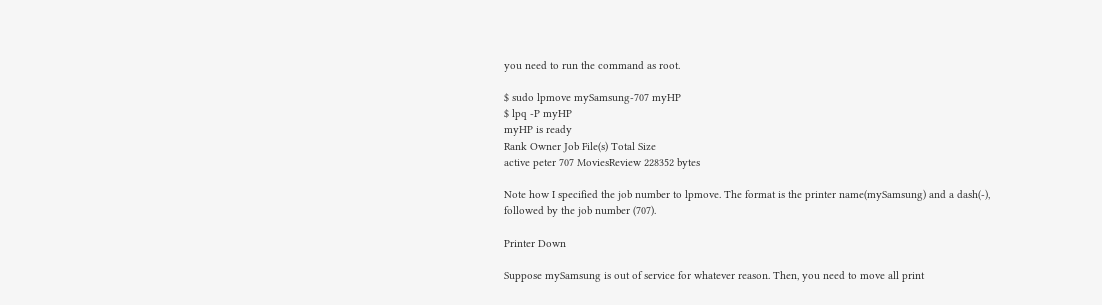you need to run the command as root.

$ sudo lpmove mySamsung-707 myHP
$ lpq -P myHP
myHP is ready
Rank Owner Job File(s) Total Size
active peter 707 MoviesReview 228352 bytes

Note how I specified the job number to lpmove. The format is the printer name(mySamsung) and a dash(-), followed by the job number (707).

Printer Down

Suppose mySamsung is out of service for whatever reason. Then, you need to move all print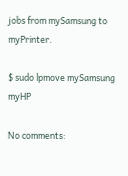jobs from mySamsung to myPrinter.

$ sudo lpmove mySamsung myHP

No comments: